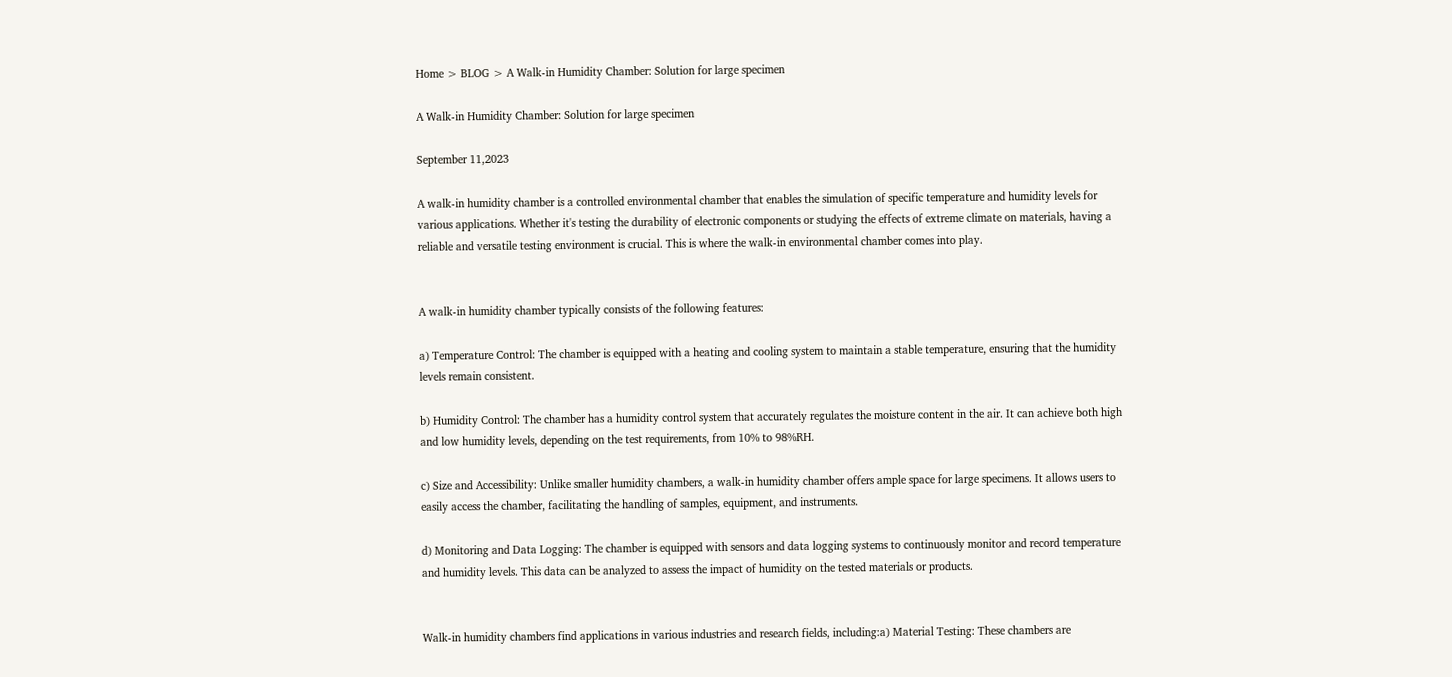Home > BLOG > A Walk-in Humidity Chamber: Solution for large specimen

A Walk-in Humidity Chamber: Solution for large specimen

September 11,2023

A walk-in humidity chamber is a controlled environmental chamber that enables the simulation of specific temperature and humidity levels for various applications. Whether it's testing the durability of electronic components or studying the effects of extreme climate on materials, having a reliable and versatile testing environment is crucial. This is where the walk-in environmental chamber comes into play.


A walk-in humidity chamber typically consists of the following features:

a) Temperature Control: The chamber is equipped with a heating and cooling system to maintain a stable temperature, ensuring that the humidity levels remain consistent.

b) Humidity Control: The chamber has a humidity control system that accurately regulates the moisture content in the air. It can achieve both high and low humidity levels, depending on the test requirements, from 10% to 98%RH.

c) Size and Accessibility: Unlike smaller humidity chambers, a walk-in humidity chamber offers ample space for large specimens. It allows users to easily access the chamber, facilitating the handling of samples, equipment, and instruments.

d) Monitoring and Data Logging: The chamber is equipped with sensors and data logging systems to continuously monitor and record temperature and humidity levels. This data can be analyzed to assess the impact of humidity on the tested materials or products.


Walk-in humidity chambers find applications in various industries and research fields, including:a) Material Testing: These chambers are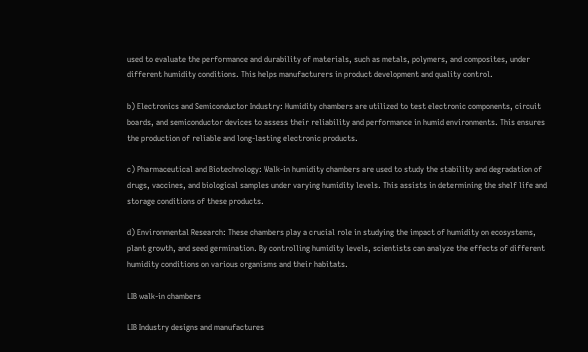used to evaluate the performance and durability of materials, such as metals, polymers, and composites, under different humidity conditions. This helps manufacturers in product development and quality control.

b) Electronics and Semiconductor Industry: Humidity chambers are utilized to test electronic components, circuit boards, and semiconductor devices to assess their reliability and performance in humid environments. This ensures the production of reliable and long-lasting electronic products.

c) Pharmaceutical and Biotechnology: Walk-in humidity chambers are used to study the stability and degradation of drugs, vaccines, and biological samples under varying humidity levels. This assists in determining the shelf life and storage conditions of these products.

d) Environmental Research: These chambers play a crucial role in studying the impact of humidity on ecosystems, plant growth, and seed germination. By controlling humidity levels, scientists can analyze the effects of different humidity conditions on various organisms and their habitats.

LIB walk-in chambers

LIB Industry designs and manufactures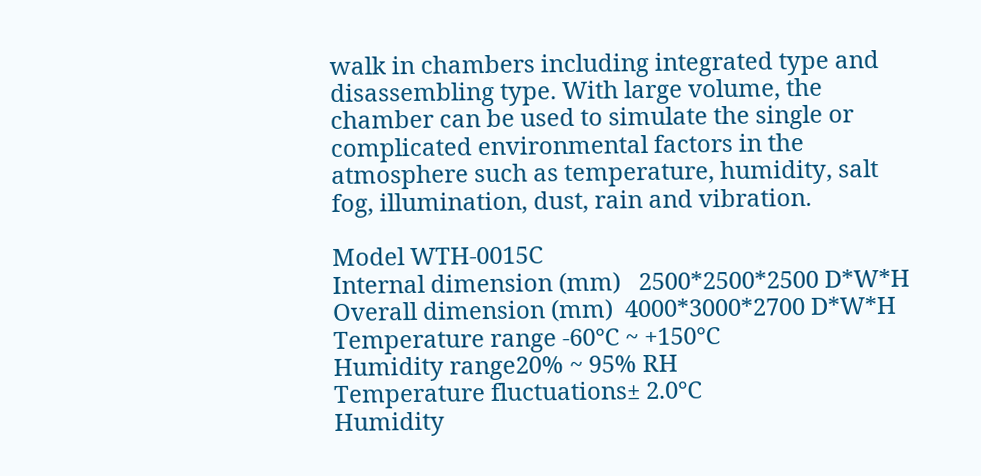walk in chambers including integrated type and disassembling type. With large volume, the chamber can be used to simulate the single or complicated environmental factors in the atmosphere such as temperature, humidity, salt fog, illumination, dust, rain and vibration.

Model WTH-0015C
Internal dimension (mm)   2500*2500*2500 D*W*H
Overall dimension (mm)  4000*3000*2700 D*W*H
Temperature range -60℃ ~ +150℃
Humidity range20% ~ 95% RH
Temperature fluctuations± 2.0℃
Humidity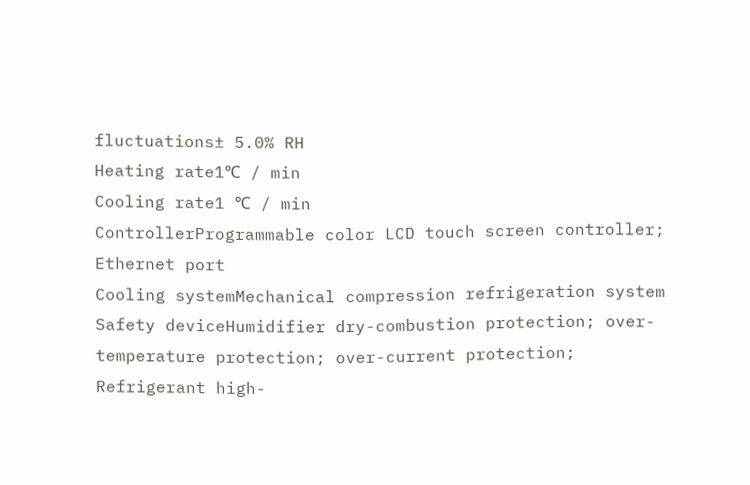fluctuations± 5.0% RH
Heating rate1℃ / min
Cooling rate1 ℃ / min
ControllerProgrammable color LCD touch screen controller; Ethernet port
Cooling systemMechanical compression refrigeration system
Safety deviceHumidifier dry-combustion protection; over-temperature protection; over-current protection; Refrigerant high-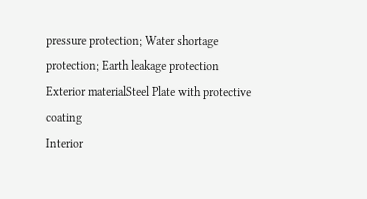pressure protection; Water shortage protection; Earth leakage protection
Exterior materialSteel Plate with protective coating
Interior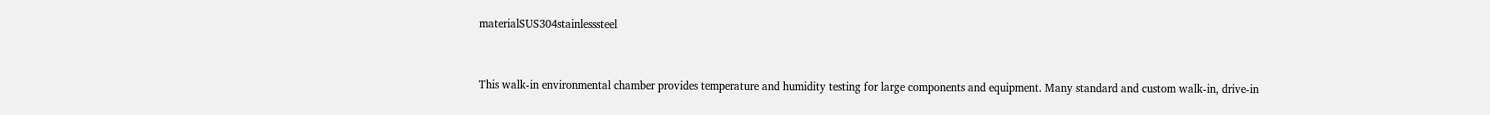materialSUS304stainlesssteel


This walk-in environmental chamber provides temperature and humidity testing for large components and equipment. Many standard and custom walk-in, drive-in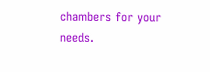chambers for your needs.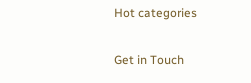Hot categories

Get in Touch